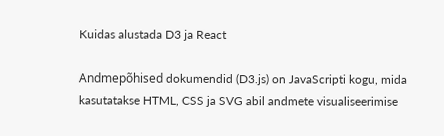Kuidas alustada D3 ja React

Andmepõhised dokumendid (D3.js) on JavaScripti kogu, mida kasutatakse HTML, CSS ja SVG abil andmete visualiseerimise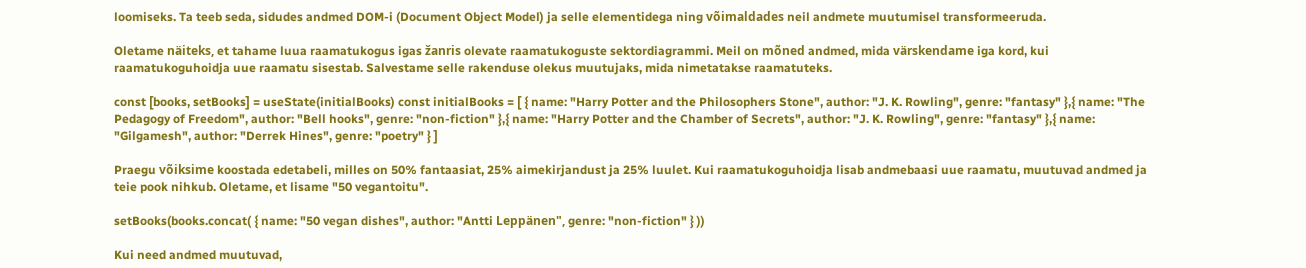loomiseks. Ta teeb seda, sidudes andmed DOM-i (Document Object Model) ja selle elementidega ning võimaldades neil andmete muutumisel transformeeruda.

Oletame näiteks, et tahame luua raamatukogus igas žanris olevate raamatukoguste sektordiagrammi. Meil on mõned andmed, mida värskendame iga kord, kui raamatukoguhoidja uue raamatu sisestab. Salvestame selle rakenduse olekus muutujaks, mida nimetatakse raamatuteks.

const [books, setBooks] = useState(initialBooks) const initialBooks = [ { name: "Harry Potter and the Philosophers Stone", author: "J. K. Rowling", genre: "fantasy" },{ name: "The Pedagogy of Freedom", author: "Bell hooks", genre: "non-fiction" },{ name: "Harry Potter and the Chamber of Secrets", author: "J. K. Rowling", genre: "fantasy" },{ name: "Gilgamesh", author: "Derrek Hines", genre: "poetry" } ]

Praegu võiksime koostada edetabeli, milles on 50% fantaasiat, 25% aimekirjandust ja 25% luulet. Kui raamatukoguhoidja lisab andmebaasi uue raamatu, muutuvad andmed ja teie pook nihkub. Oletame, et lisame "50 vegantoitu".

setBooks(books.concat( { name: "50 vegan dishes", author: "Antti Leppänen", genre: "non-fiction" } ))

Kui need andmed muutuvad,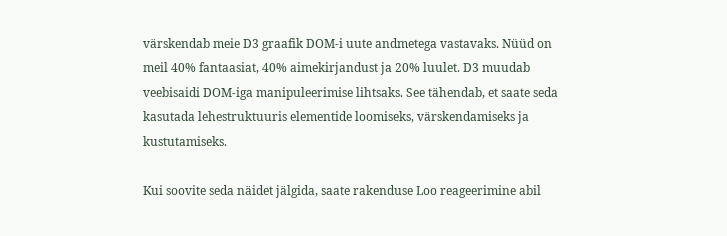värskendab meie D3 graafik DOM-i uute andmetega vastavaks. Nüüd on meil 40% fantaasiat, 40% aimekirjandust ja 20% luulet. D3 muudab veebisaidi DOM-iga manipuleerimise lihtsaks. See tähendab, et saate seda kasutada lehestruktuuris elementide loomiseks, värskendamiseks ja kustutamiseks.

Kui soovite seda näidet jälgida, saate rakenduse Loo reageerimine abil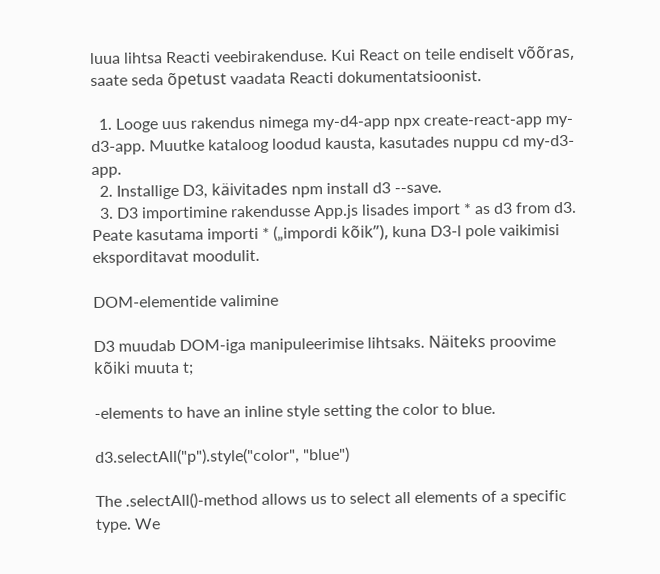luua lihtsa Reacti veebirakenduse. Kui React on teile endiselt võõras, saate seda õpetust vaadata Reacti dokumentatsioonist.

  1. Looge uus rakendus nimega my-d4-app npx create-react-app my-d3-app. Muutke kataloog loodud kausta, kasutades nuppu cd my-d3-app.
  2. Installige D3, käivitades npm install d3 --save.
  3. D3 importimine rakendusse App.js lisades import * as d3 from d3. Peate kasutama importi * („impordi kõik”), kuna D3-l pole vaikimisi eksporditavat moodulit.

DOM-elementide valimine

D3 muudab DOM-iga manipuleerimise lihtsaks. Näiteks proovime kõiki muuta t;

-elements to have an inline style setting the color to blue.

d3.selectAll("p").style("color", "blue")

The .selectAll()-method allows us to select all elements of a specific type. We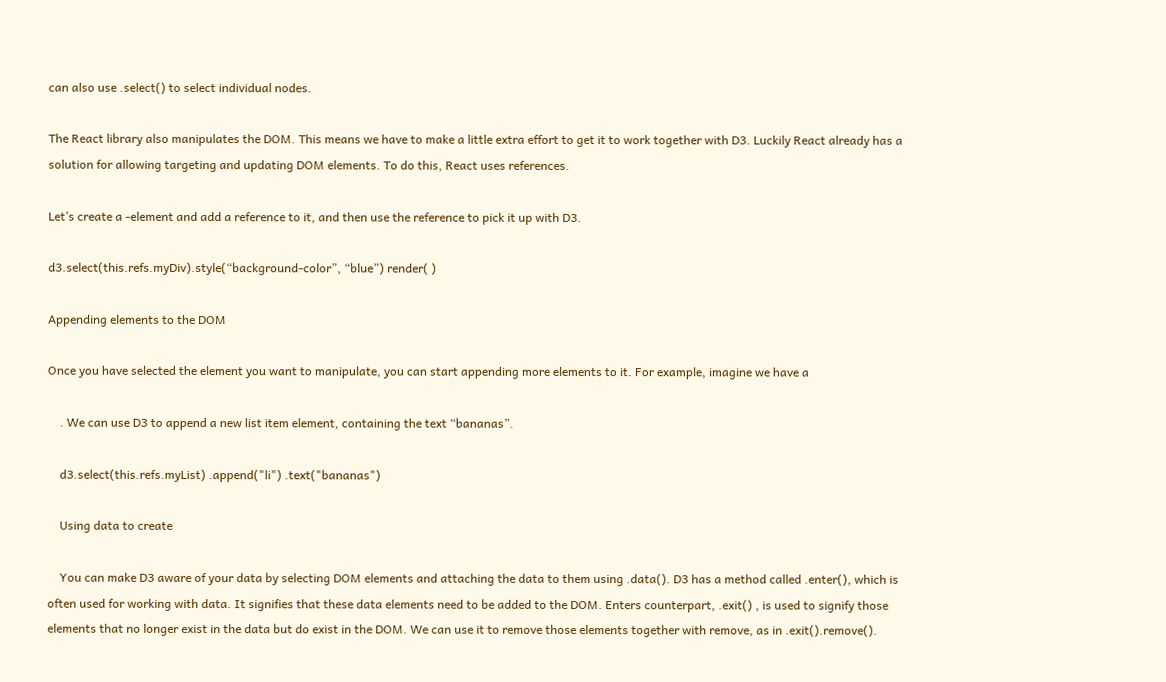can also use .select() to select individual nodes.

The React library also manipulates the DOM. This means we have to make a little extra effort to get it to work together with D3. Luckily React already has a solution for allowing targeting and updating DOM elements. To do this, React uses references.

Let’s create a -element and add a reference to it, and then use the reference to pick it up with D3.

d3.select(this.refs.myDiv).style(“background-color”, “blue”) render( )

Appending elements to the DOM

Once you have selected the element you want to manipulate, you can start appending more elements to it. For example, imagine we have a

    . We can use D3 to append a new list item element, containing the text “bananas”.

    d3.select(this.refs.myList) .append("li") .text("bananas")

    Using data to create

    You can make D3 aware of your data by selecting DOM elements and attaching the data to them using .data(). D3 has a method called .enter(), which is often used for working with data. It signifies that these data elements need to be added to the DOM. Enters counterpart, .exit() , is used to signify those elements that no longer exist in the data but do exist in the DOM. We can use it to remove those elements together with remove, as in .exit().remove().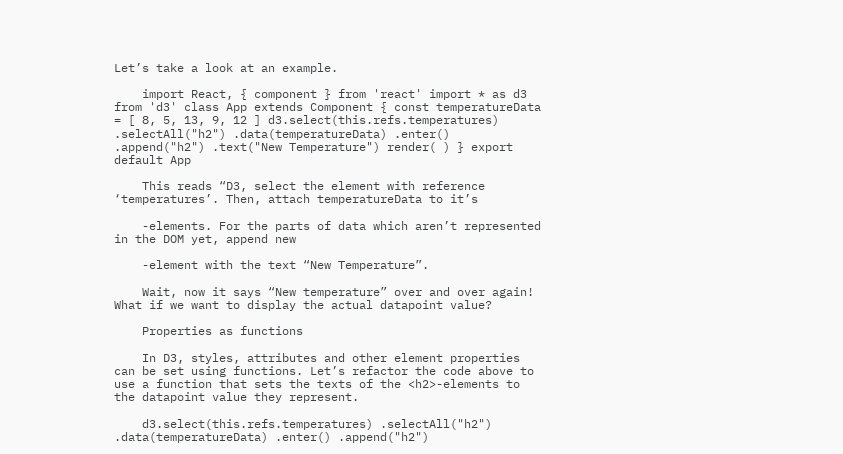Let’s take a look at an example.

    import React, { component } from 'react' import * as d3 from 'd3' class App extends Component { const temperatureData = [ 8, 5, 13, 9, 12 ] d3.select(this.refs.temperatures) .selectAll("h2") .data(temperatureData) .enter() .append("h2") .text("New Temperature") render( ) } export default App

    This reads “D3, select the element with reference ‘temperatures’. Then, attach temperatureData to it’s

    -elements. For the parts of data which aren’t represented in the DOM yet, append new

    -element with the text “New Temperature”.

    Wait, now it says “New temperature” over and over again! What if we want to display the actual datapoint value?

    Properties as functions

    In D3, styles, attributes and other element properties can be set using functions. Let’s refactor the code above to use a function that sets the texts of the <h2>-elements to the datapoint value they represent.

    d3.select(this.refs.temperatures) .selectAll("h2") .data(temperatureData) .enter() .append("h2")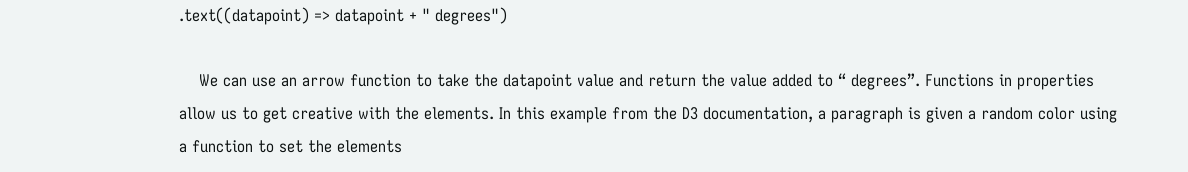.text((datapoint) => datapoint + " degrees")

    We can use an arrow function to take the datapoint value and return the value added to “ degrees”. Functions in properties allow us to get creative with the elements. In this example from the D3 documentation, a paragraph is given a random color using a function to set the elements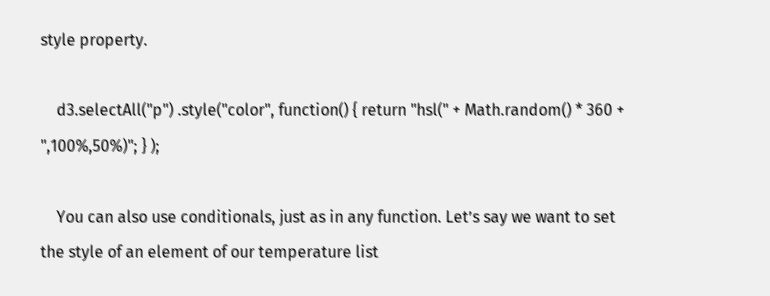style property.

    d3.selectAll("p") .style("color", function() { return "hsl(" + Math.random() * 360 + ",100%,50%)"; } );

    You can also use conditionals, just as in any function. Let’s say we want to set the style of an element of our temperature list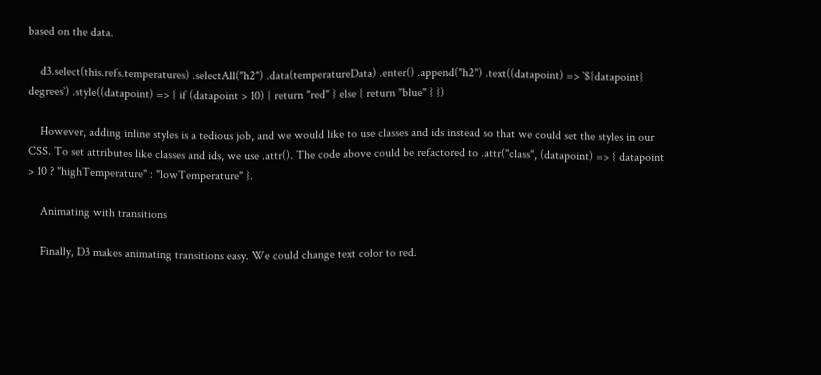based on the data.

    d3.select(this.refs.temperatures) .selectAll("h2") .data(temperatureData) .enter() .append("h2") .text((datapoint) => `${datapoint} degrees`) .style((datapoint) => { if (datapoint > 10) { return "red" } else { return "blue" } })

    However, adding inline styles is a tedious job, and we would like to use classes and ids instead so that we could set the styles in our CSS. To set attributes like classes and ids, we use .attr(). The code above could be refactored to .attr("class", (datapoint) => { datapoint > 10 ? "highTemperature" : "lowTemperature" }.

    Animating with transitions

    Finally, D3 makes animating transitions easy. We could change text color to red.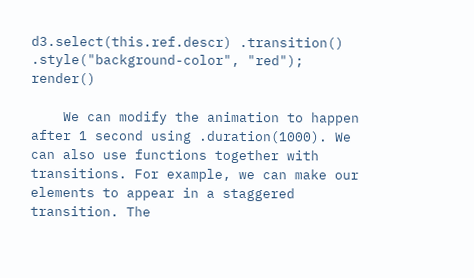d3.select(this.ref.descr) .transition() .style("background-color", "red"); render()

    We can modify the animation to happen after 1 second using .duration(1000). We can also use functions together with transitions. For example, we can make our elements to appear in a staggered transition. The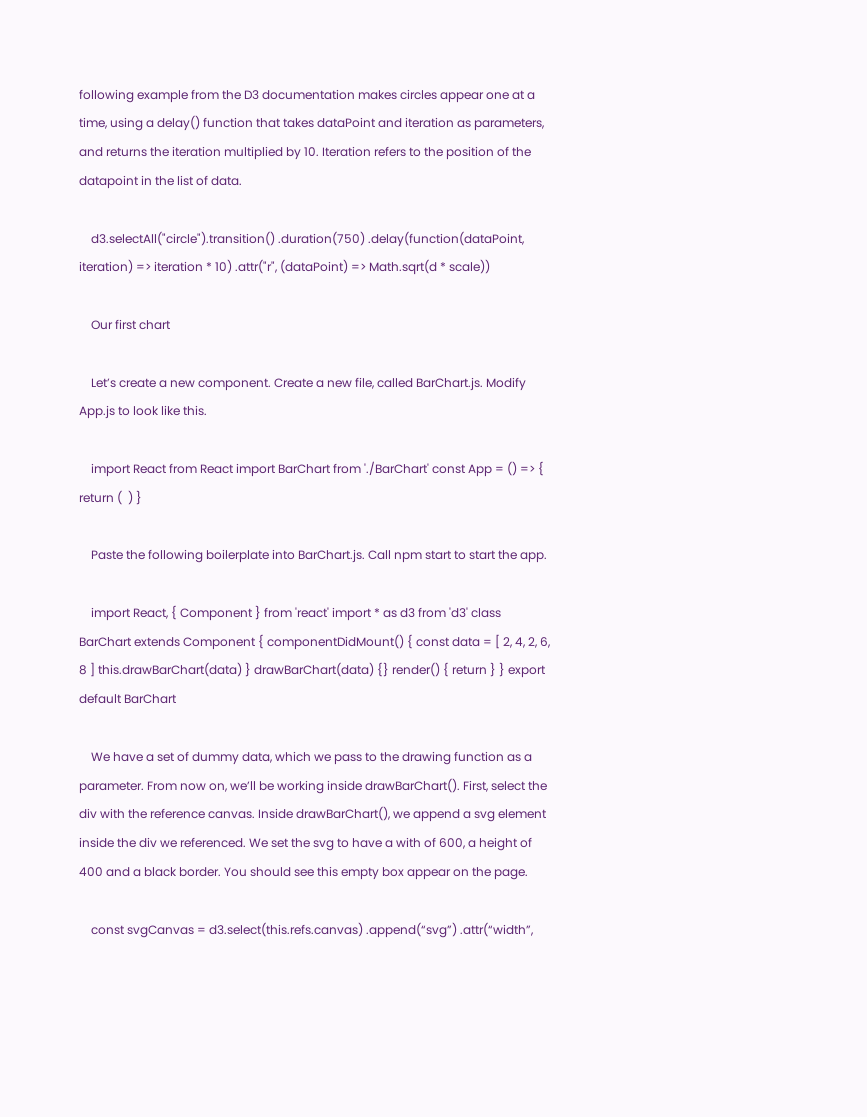following example from the D3 documentation makes circles appear one at a time, using a delay() function that takes dataPoint and iteration as parameters, and returns the iteration multiplied by 10. Iteration refers to the position of the datapoint in the list of data.

    d3.selectAll("circle").transition() .duration(750) .delay(function(dataPoint, iteration) => iteration * 10) .attr("r", (dataPoint) => Math.sqrt(d * scale))

    Our first chart

    Let’s create a new component. Create a new file, called BarChart.js. Modify App.js to look like this.

    import React from React import BarChart from './BarChart' const App = () => { return (  ) }

    Paste the following boilerplate into BarChart.js. Call npm start to start the app.

    import React, { Component } from 'react' import * as d3 from 'd3' class BarChart extends Component { componentDidMount() { const data = [ 2, 4, 2, 6, 8 ] this.drawBarChart(data) } drawBarChart(data) {} render() { return } } export default BarChart

    We have a set of dummy data, which we pass to the drawing function as a parameter. From now on, we’ll be working inside drawBarChart(). First, select the div with the reference canvas. Inside drawBarChart(), we append a svg element inside the div we referenced. We set the svg to have a with of 600, a height of 400 and a black border. You should see this empty box appear on the page.

    const svgCanvas = d3.select(this.refs.canvas) .append(“svg”) .attr(“width”,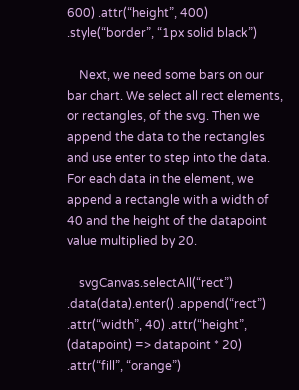600) .attr(“height”, 400) .style(“border”, “1px solid black”)

    Next, we need some bars on our bar chart. We select all rect elements, or rectangles, of the svg. Then we append the data to the rectangles and use enter to step into the data. For each data in the element, we append a rectangle with a width of 40 and the height of the datapoint value multiplied by 20.

    svgCanvas.selectAll(“rect”) .data(data).enter() .append(“rect”) .attr(“width”, 40) .attr(“height”, (datapoint) => datapoint * 20) .attr(“fill”, “orange”)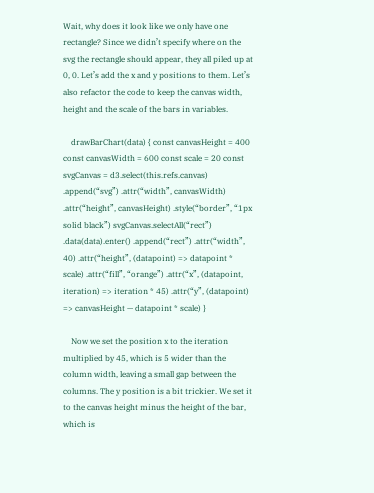Wait, why does it look like we only have one rectangle? Since we didn’t specify where on the svg the rectangle should appear, they all piled up at 0, 0. Let’s add the x and y positions to them. Let’s also refactor the code to keep the canvas width, height and the scale of the bars in variables.

    drawBarChart(data) { const canvasHeight = 400 const canvasWidth = 600 const scale = 20 const svgCanvas = d3.select(this.refs.canvas) .append(“svg”) .attr(“width”, canvasWidth) .attr(“height”, canvasHeight) .style(“border”, “1px solid black”) svgCanvas.selectAll(“rect”) .data(data).enter() .append(“rect”) .attr(“width”, 40) .attr(“height”, (datapoint) => datapoint * scale) .attr(“fill”, “orange”) .attr(“x”, (datapoint, iteration) => iteration * 45) .attr(“y”, (datapoint) => canvasHeight — datapoint * scale) }

    Now we set the position x to the iteration multiplied by 45, which is 5 wider than the column width, leaving a small gap between the columns. The y position is a bit trickier. We set it to the canvas height minus the height of the bar, which is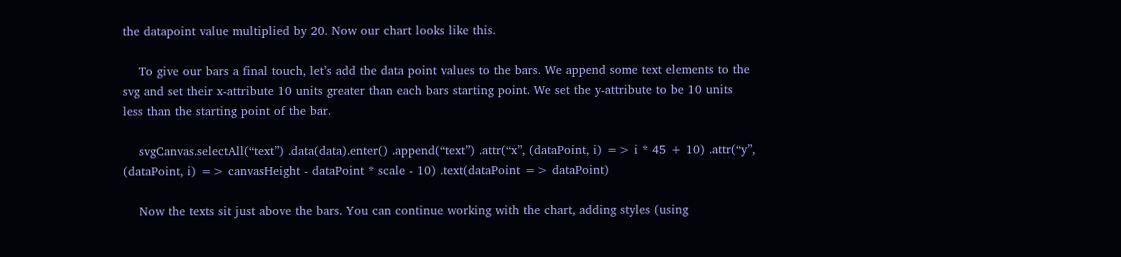the datapoint value multiplied by 20. Now our chart looks like this.

    To give our bars a final touch, let’s add the data point values to the bars. We append some text elements to the svg and set their x-attribute 10 units greater than each bars starting point. We set the y-attribute to be 10 units less than the starting point of the bar.

    svgCanvas.selectAll(“text”) .data(data).enter() .append(“text”) .attr(“x”, (dataPoint, i) => i * 45 + 10) .attr(“y”, (dataPoint, i) => canvasHeight - dataPoint * scale - 10) .text(dataPoint => dataPoint)

    Now the texts sit just above the bars. You can continue working with the chart, adding styles (using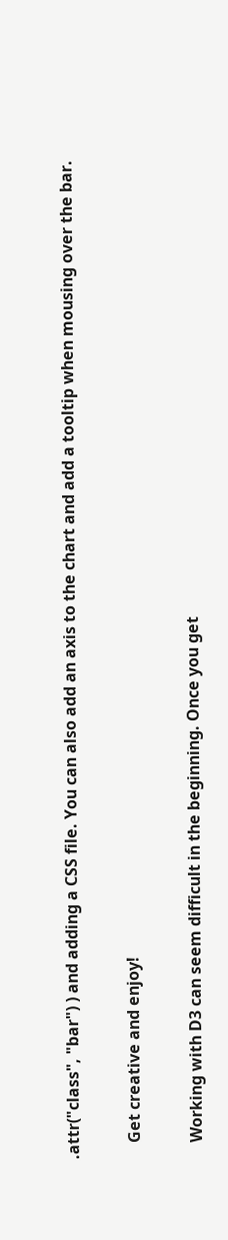.attr("class", "bar") ) and adding a CSS file. You can also add an axis to the chart and add a tooltip when mousing over the bar.

    Get creative and enjoy!

    Working with D3 can seem difficult in the beginning. Once you get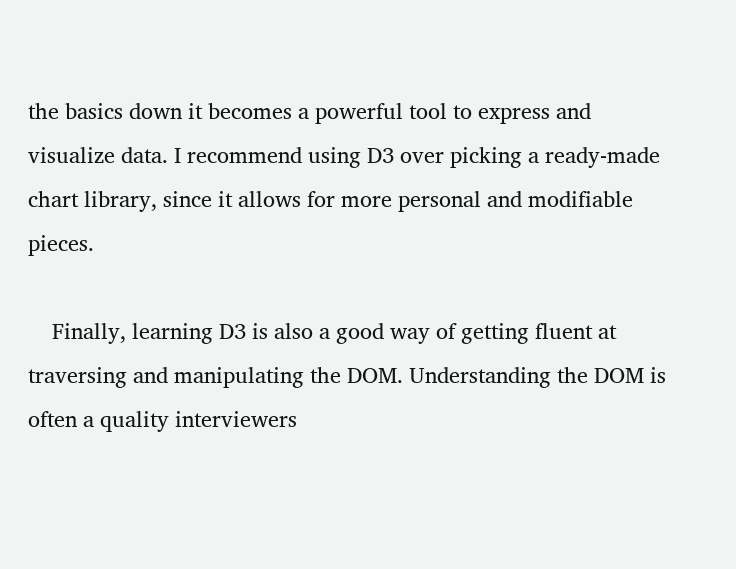the basics down it becomes a powerful tool to express and visualize data. I recommend using D3 over picking a ready-made chart library, since it allows for more personal and modifiable pieces.

    Finally, learning D3 is also a good way of getting fluent at traversing and manipulating the DOM. Understanding the DOM is often a quality interviewers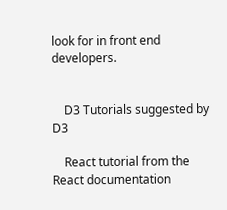look for in front end developers.


    D3 Tutorials suggested by D3

    React tutorial from the React documentation